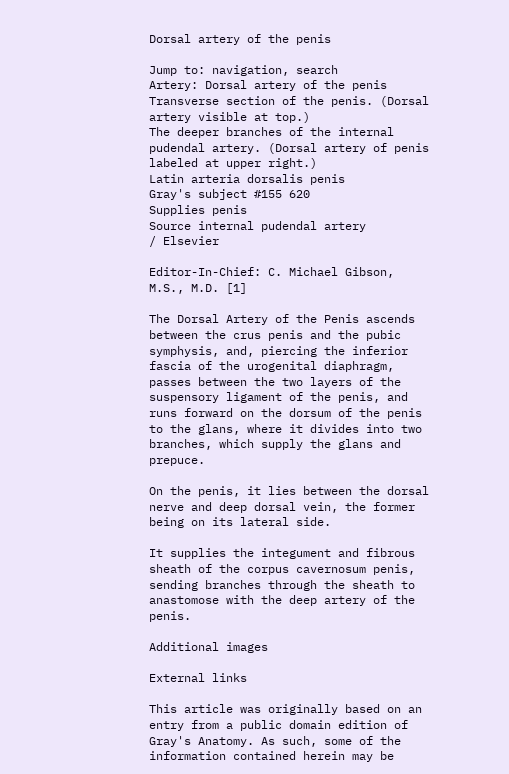Dorsal artery of the penis

Jump to: navigation, search
Artery: Dorsal artery of the penis
Transverse section of the penis. (Dorsal artery visible at top.)
The deeper branches of the internal pudendal artery. (Dorsal artery of penis labeled at upper right.)
Latin arteria dorsalis penis
Gray's subject #155 620
Supplies penis
Source internal pudendal artery
/ Elsevier

Editor-In-Chief: C. Michael Gibson, M.S., M.D. [1]

The Dorsal Artery of the Penis ascends between the crus penis and the pubic symphysis, and, piercing the inferior fascia of the urogenital diaphragm, passes between the two layers of the suspensory ligament of the penis, and runs forward on the dorsum of the penis to the glans, where it divides into two branches, which supply the glans and prepuce.

On the penis, it lies between the dorsal nerve and deep dorsal vein, the former being on its lateral side.

It supplies the integument and fibrous sheath of the corpus cavernosum penis, sending branches through the sheath to anastomose with the deep artery of the penis.

Additional images

External links

This article was originally based on an entry from a public domain edition of Gray's Anatomy. As such, some of the information contained herein may be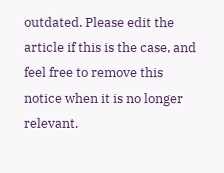outdated. Please edit the article if this is the case, and feel free to remove this notice when it is no longer relevant.